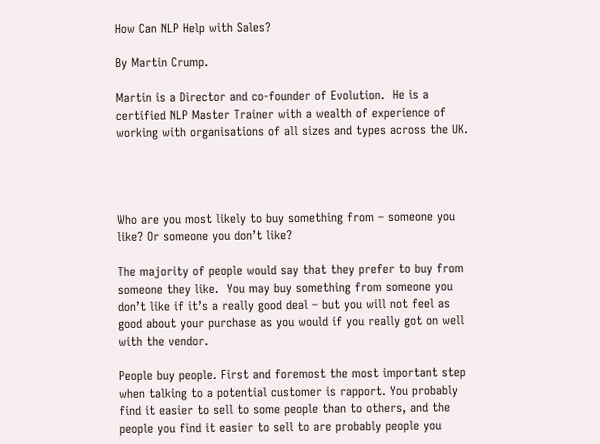How Can NLP Help with Sales?

By Martin Crump.

Martin is a Director and co-founder of Evolution.  He is a certified NLP Master Trainer with a wealth of experience of working with organisations of all sizes and types across the UK.




Who are you most likely to buy something from – someone you like? Or someone you don’t like?

The majority of people would say that they prefer to buy from someone they like.  You may buy something from someone you don’t like if it’s a really good deal – but you will not feel as good about your purchase as you would if you really got on well with the vendor.

People buy people. First and foremost the most important step when talking to a potential customer is rapport. You probably find it easier to sell to some people than to others, and the people you find it easier to sell to are probably people you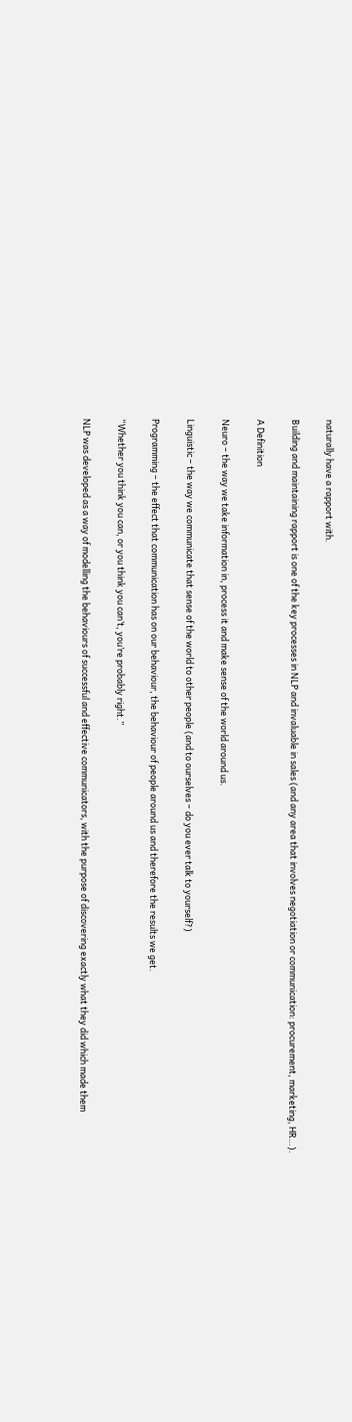naturally have a rapport with.

Building and maintaining rapport is one of the key processes in NLP and invaluable in sales (and any area that involves negotiation or communication: procurement, marketing, HR…).

A Definition

Neuro – the way we take information in, process it and make sense of the world around us.

Linguistic – the way we communicate that sense of the world to other people (and to ourselves – do you ever talk to yourself?)

Programming – the effect that communication has on our behaviour, the behaviour of people around us and therefore the results we get.

“Whether you think you can, or you think you can’t, you’re probably right.”

NLP was developed as a way of modelling the behaviours of successful and effective communicators, with the purpose of discovering exactly what they did which made them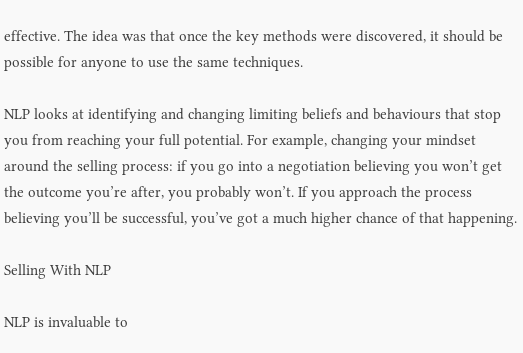effective. The idea was that once the key methods were discovered, it should be possible for anyone to use the same techniques.

NLP looks at identifying and changing limiting beliefs and behaviours that stop you from reaching your full potential. For example, changing your mindset around the selling process: if you go into a negotiation believing you won’t get the outcome you’re after, you probably won’t. If you approach the process believing you’ll be successful, you’ve got a much higher chance of that happening.

Selling With NLP

NLP is invaluable to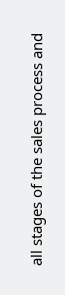all stages of the sales process and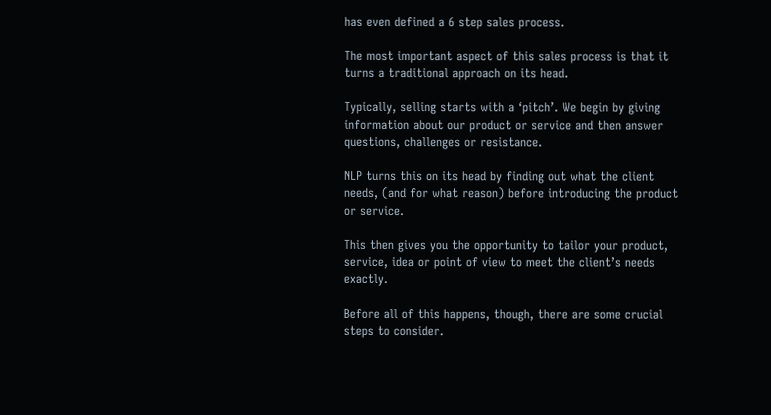has even defined a 6 step sales process.

The most important aspect of this sales process is that it turns a traditional approach on its head.

Typically, selling starts with a ‘pitch’. We begin by giving information about our product or service and then answer questions, challenges or resistance.

NLP turns this on its head by finding out what the client needs, (and for what reason) before introducing the product or service.

This then gives you the opportunity to tailor your product, service, idea or point of view to meet the client’s needs exactly.

Before all of this happens, though, there are some crucial steps to consider.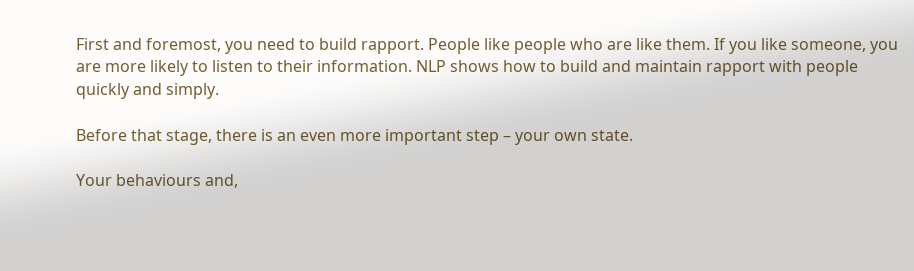First and foremost, you need to build rapport. People like people who are like them. If you like someone, you are more likely to listen to their information. NLP shows how to build and maintain rapport with people quickly and simply.

Before that stage, there is an even more important step – your own state.

Your behaviours and,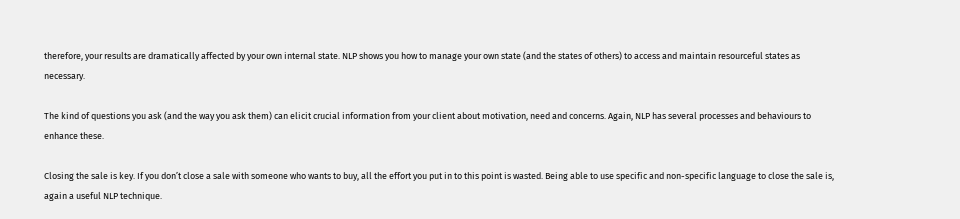therefore, your results are dramatically affected by your own internal state. NLP shows you how to manage your own state (and the states of others) to access and maintain resourceful states as necessary.

The kind of questions you ask (and the way you ask them) can elicit crucial information from your client about motivation, need and concerns. Again, NLP has several processes and behaviours to enhance these.

Closing the sale is key. If you don’t close a sale with someone who wants to buy, all the effort you put in to this point is wasted. Being able to use specific and non-specific language to close the sale is, again a useful NLP technique.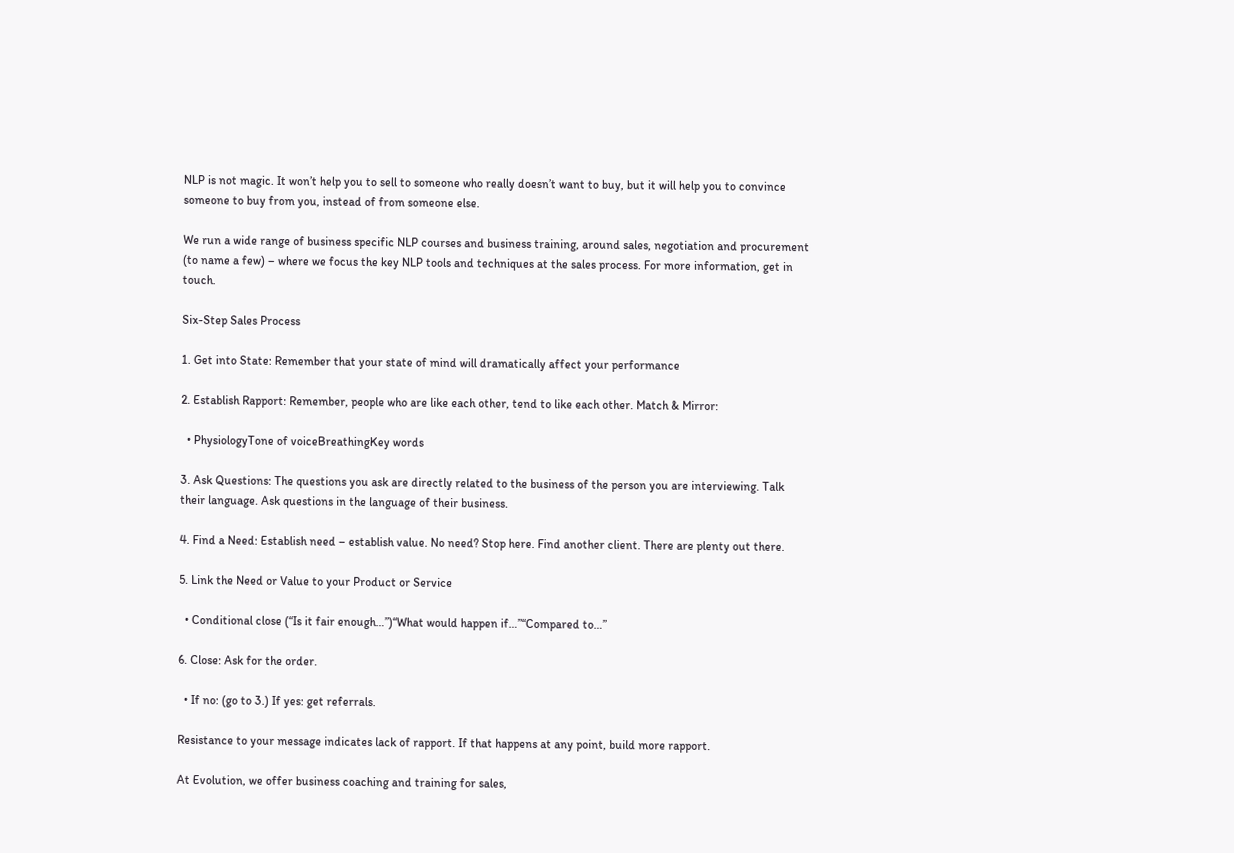NLP is not magic. It won’t help you to sell to someone who really doesn’t want to buy, but it will help you to convince someone to buy from you, instead of from someone else.

We run a wide range of business specific NLP courses and business training, around sales, negotiation and procurement (to name a few) – where we focus the key NLP tools and techniques at the sales process. For more information, get in touch.

Six-Step Sales Process

1. Get into State: Remember that your state of mind will dramatically affect your performance

2. Establish Rapport: Remember, people who are like each other, tend to like each other. Match & Mirror:

  • PhysiologyTone of voiceBreathingKey words

3. Ask Questions: The questions you ask are directly related to the business of the person you are interviewing. Talk their language. Ask questions in the language of their business.

4. Find a Need: Establish need – establish value. No need? Stop here. Find another client. There are plenty out there.

5. Link the Need or Value to your Product or Service

  • Conditional close (“Is it fair enough…”)“What would happen if…”“Compared to…”

6. Close: Ask for the order.

  • If no: (go to 3.) If yes: get referrals.

Resistance to your message indicates lack of rapport. If that happens at any point, build more rapport.

At Evolution, we offer business coaching and training for sales,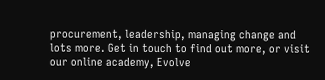procurement, leadership, managing change and lots more. Get in touch to find out more, or visit our online academy, Evolve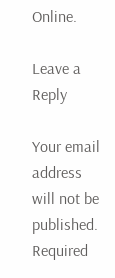Online.

Leave a Reply

Your email address will not be published. Required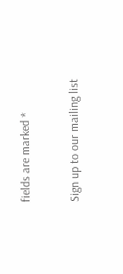fields are marked *

Sign up to our mailing list